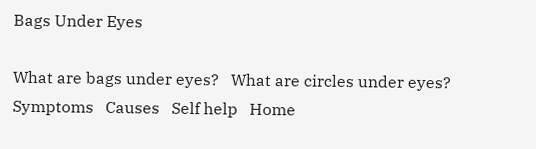Bags Under Eyes

What are bags under eyes?   What are circles under eyes?   Symptoms   Causes   Self help   Home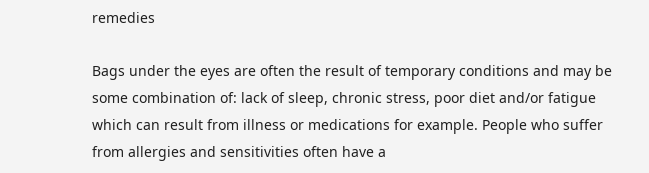remedies

Bags under the eyes are often the result of temporary conditions and may be some combination of: lack of sleep, chronic stress, poor diet and/or fatigue which can result from illness or medications for example. People who suffer from allergies and sensitivities often have a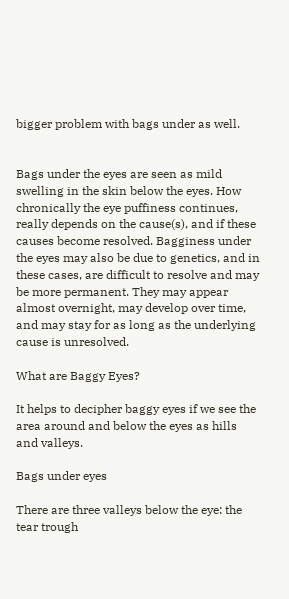bigger problem with bags under as well.


Bags under the eyes are seen as mild swelling in the skin below the eyes. How chronically the eye puffiness continues, really depends on the cause(s), and if these causes become resolved. Bagginess under the eyes may also be due to genetics, and in these cases, are difficult to resolve and may be more permanent. They may appear almost overnight, may develop over time, and may stay for as long as the underlying cause is unresolved.

What are Baggy Eyes?

It helps to decipher baggy eyes if we see the area around and below the eyes as hills and valleys.

Bags under eyes

There are three valleys below the eye: the tear trough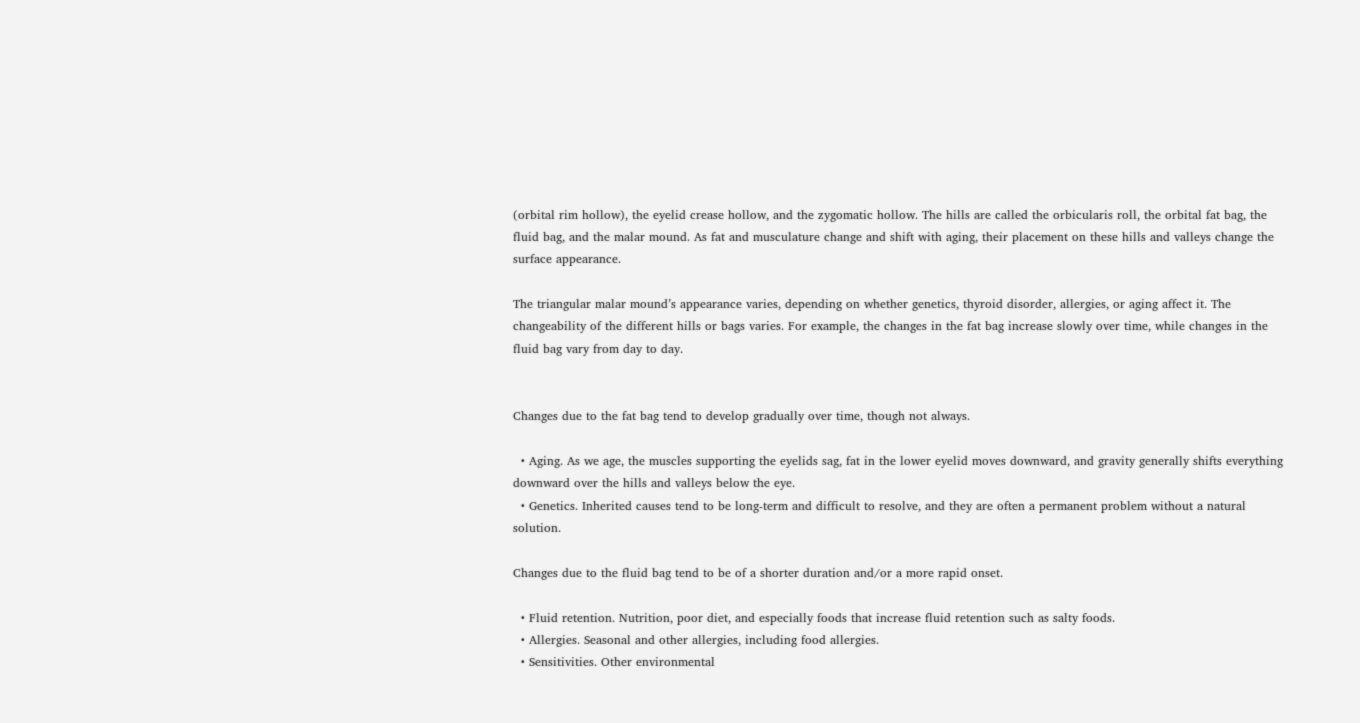(orbital rim hollow), the eyelid crease hollow, and the zygomatic hollow. The hills are called the orbicularis roll, the orbital fat bag, the fluid bag, and the malar mound. As fat and musculature change and shift with aging, their placement on these hills and valleys change the surface appearance.

The triangular malar mound’s appearance varies, depending on whether genetics, thyroid disorder, allergies, or aging affect it. The changeability of the different hills or bags varies. For example, the changes in the fat bag increase slowly over time, while changes in the fluid bag vary from day to day.


Changes due to the fat bag tend to develop gradually over time, though not always.

  • Aging. As we age, the muscles supporting the eyelids sag, fat in the lower eyelid moves downward, and gravity generally shifts everything downward over the hills and valleys below the eye.
  • Genetics. Inherited causes tend to be long-term and difficult to resolve, and they are often a permanent problem without a natural solution.

Changes due to the fluid bag tend to be of a shorter duration and/or a more rapid onset.

  • Fluid retention. Nutrition, poor diet, and especially foods that increase fluid retention such as salty foods.
  • Allergies. Seasonal and other allergies, including food allergies.
  • Sensitivities. Other environmental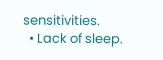sensitivities.
  • Lack of sleep.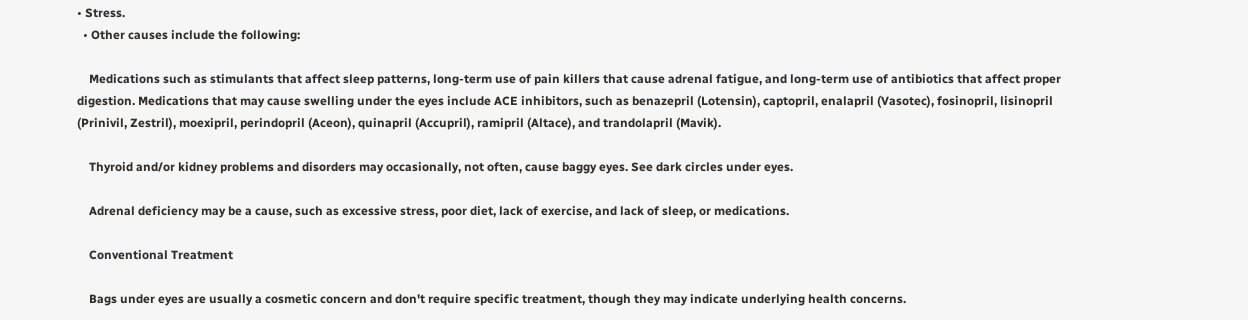• Stress.
  • Other causes include the following:

    Medications such as stimulants that affect sleep patterns, long-term use of pain killers that cause adrenal fatigue, and long-term use of antibiotics that affect proper digestion. Medications that may cause swelling under the eyes include ACE inhibitors, such as benazepril (Lotensin), captopril, enalapril (Vasotec), fosinopril, lisinopril (Prinivil, Zestril), moexipril, perindopril (Aceon), quinapril (Accupril), ramipril (Altace), and trandolapril (Mavik).

    Thyroid and/or kidney problems and disorders may occasionally, not often, cause baggy eyes. See dark circles under eyes.

    Adrenal deficiency may be a cause, such as excessive stress, poor diet, lack of exercise, and lack of sleep, or medications.

    Conventional Treatment

    Bags under eyes are usually a cosmetic concern and don't require specific treatment, though they may indicate underlying health concerns.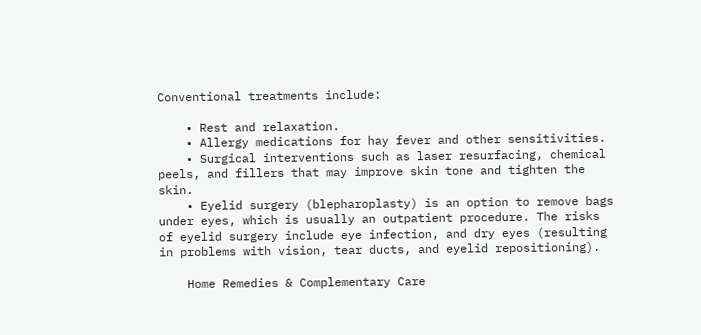Conventional treatments include:

    • Rest and relaxation.
    • Allergy medications for hay fever and other sensitivities.
    • Surgical interventions such as laser resurfacing, chemical peels, and fillers that may improve skin tone and tighten the skin.
    • Eyelid surgery (blepharoplasty) is an option to remove bags under eyes, which is usually an outpatient procedure. The risks of eyelid surgery include eye infection, and dry eyes (resulting in problems with vision, tear ducts, and eyelid repositioning).

    Home Remedies & Complementary Care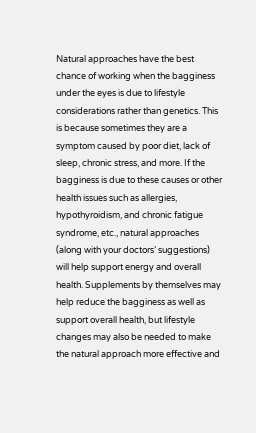Natural approaches have the best chance of working when the bagginess under the eyes is due to lifestyle considerations rather than genetics. This is because sometimes they are a symptom caused by poor diet, lack of sleep, chronic stress, and more. If the bagginess is due to these causes or other health issues such as allergies, hypothyroidism, and chronic fatigue syndrome, etc., natural approaches (along with your doctors’ suggestions) will help support energy and overall health. Supplements by themselves may help reduce the bagginess as well as support overall health, but lifestyle changes may also be needed to make the natural approach more effective and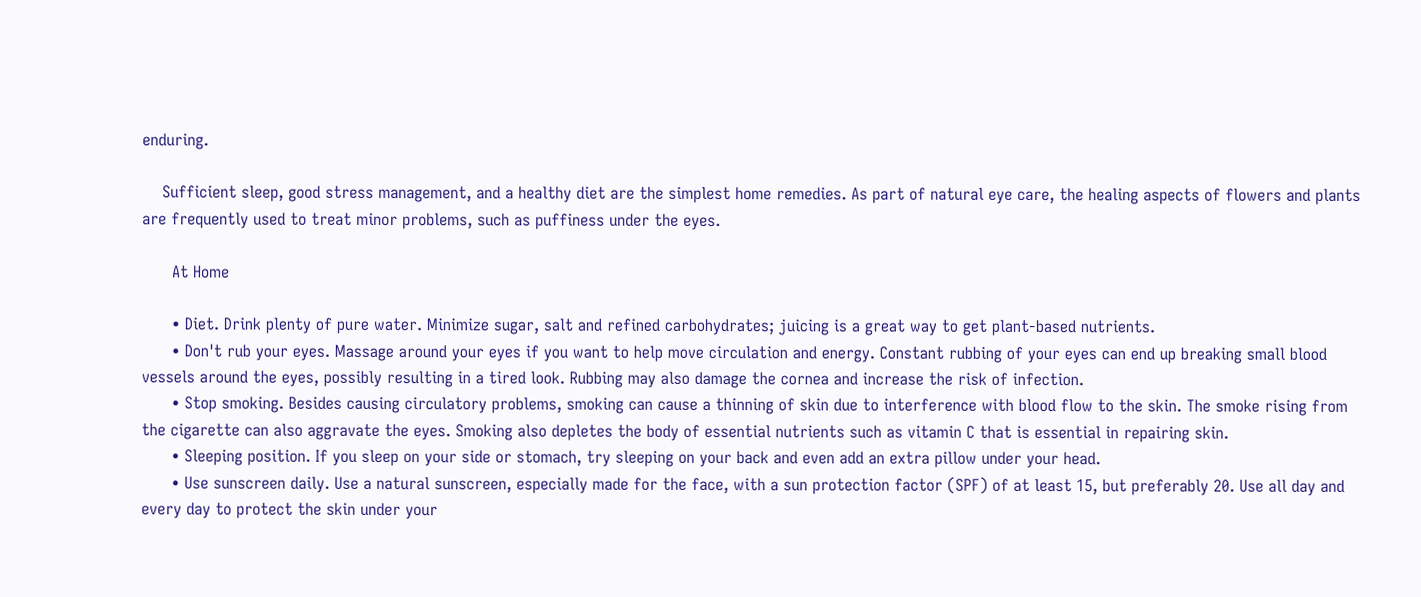enduring.

    Sufficient sleep, good stress management, and a healthy diet are the simplest home remedies. As part of natural eye care, the healing aspects of flowers and plants are frequently used to treat minor problems, such as puffiness under the eyes.

      At Home

      • Diet. Drink plenty of pure water. Minimize sugar, salt and refined carbohydrates; juicing is a great way to get plant-based nutrients.
      • Don't rub your eyes. Massage around your eyes if you want to help move circulation and energy. Constant rubbing of your eyes can end up breaking small blood vessels around the eyes, possibly resulting in a tired look. Rubbing may also damage the cornea and increase the risk of infection.
      • Stop smoking. Besides causing circulatory problems, smoking can cause a thinning of skin due to interference with blood flow to the skin. The smoke rising from the cigarette can also aggravate the eyes. Smoking also depletes the body of essential nutrients such as vitamin C that is essential in repairing skin.
      • Sleeping position. If you sleep on your side or stomach, try sleeping on your back and even add an extra pillow under your head.
      • Use sunscreen daily. Use a natural sunscreen, especially made for the face, with a sun protection factor (SPF) of at least 15, but preferably 20. Use all day and every day to protect the skin under your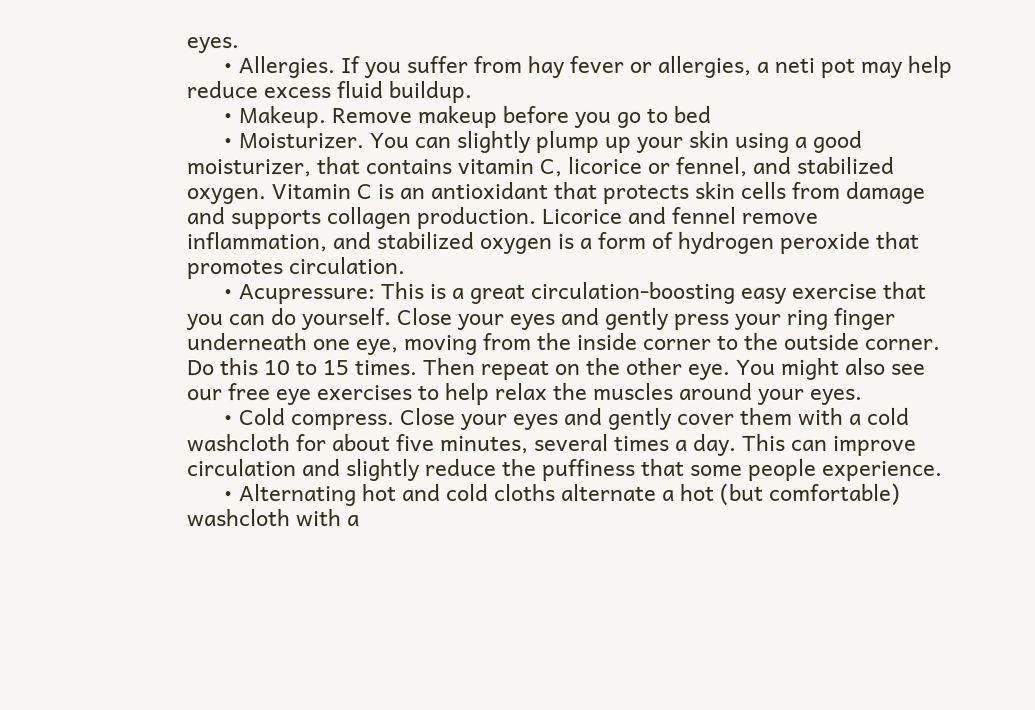eyes.
      • Allergies. If you suffer from hay fever or allergies, a neti pot may help reduce excess fluid buildup.
      • Makeup. Remove makeup before you go to bed
      • Moisturizer. You can slightly plump up your skin using a good moisturizer, that contains vitamin C, licorice or fennel, and stabilized oxygen. Vitamin C is an antioxidant that protects skin cells from damage and supports collagen production. Licorice and fennel remove inflammation, and stabilized oxygen is a form of hydrogen peroxide that promotes circulation.
      • Acupressure: This is a great circulation-boosting easy exercise that you can do yourself. Close your eyes and gently press your ring finger underneath one eye, moving from the inside corner to the outside corner. Do this 10 to 15 times. Then repeat on the other eye. You might also see our free eye exercises to help relax the muscles around your eyes.
      • Cold compress. Close your eyes and gently cover them with a cold washcloth for about five minutes, several times a day. This can improve circulation and slightly reduce the puffiness that some people experience.
      • Alternating hot and cold cloths alternate a hot (but comfortable) washcloth with a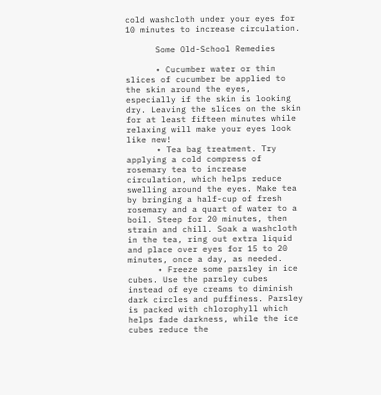cold washcloth under your eyes for 10 minutes to increase circulation.

      Some Old-School Remedies

      • Cucumber water or thin slices of cucumber be applied to the skin around the eyes, especially if the skin is looking dry. Leaving the slices on the skin for at least fifteen minutes while relaxing will make your eyes look like new!
      • Tea bag treatment. Try applying a cold compress of rosemary tea to increase circulation, which helps reduce swelling around the eyes. Make tea by bringing a half-cup of fresh rosemary and a quart of water to a boil. Steep for 20 minutes, then strain and chill. Soak a washcloth in the tea, ring out extra liquid and place over eyes for 15 to 20 minutes, once a day, as needed.
      • Freeze some parsley in ice cubes. Use the parsley cubes instead of eye creams to diminish dark circles and puffiness. Parsley is packed with chlorophyll which helps fade darkness, while the ice cubes reduce the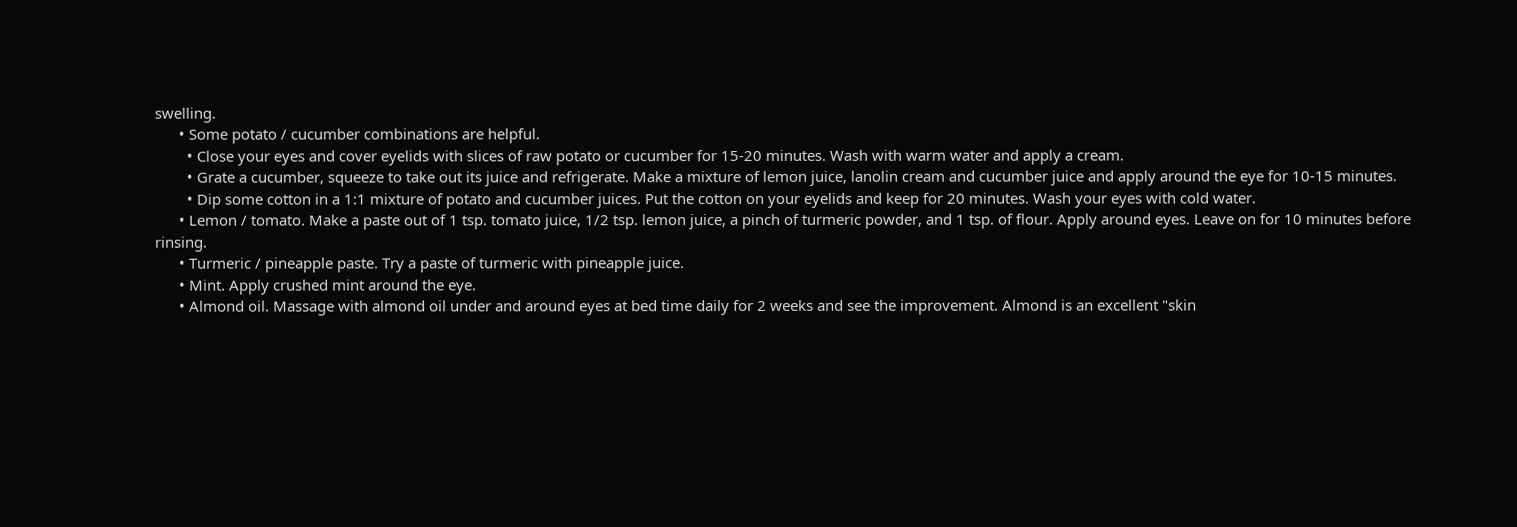swelling.
      • Some potato / cucumber combinations are helpful.
        • Close your eyes and cover eyelids with slices of raw potato or cucumber for 15-20 minutes. Wash with warm water and apply a cream.
        • Grate a cucumber, squeeze to take out its juice and refrigerate. Make a mixture of lemon juice, lanolin cream and cucumber juice and apply around the eye for 10-15 minutes.
        • Dip some cotton in a 1:1 mixture of potato and cucumber juices. Put the cotton on your eyelids and keep for 20 minutes. Wash your eyes with cold water.
      • Lemon / tomato. Make a paste out of 1 tsp. tomato juice, 1/2 tsp. lemon juice, a pinch of turmeric powder, and 1 tsp. of flour. Apply around eyes. Leave on for 10 minutes before rinsing.
      • Turmeric / pineapple paste. Try a paste of turmeric with pineapple juice.
      • Mint. Apply crushed mint around the eye.
      • Almond oil. Massage with almond oil under and around eyes at bed time daily for 2 weeks and see the improvement. Almond is an excellent "skin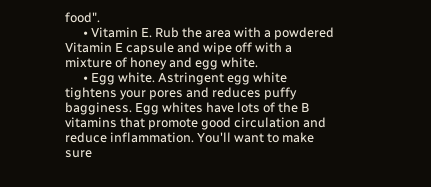food".
      • Vitamin E. Rub the area with a powdered Vitamin E capsule and wipe off with a mixture of honey and egg white.
      • Egg white. Astringent egg white tightens your pores and reduces puffy bagginess. Egg whites have lots of the B vitamins that promote good circulation and reduce inflammation. You'll want to make sure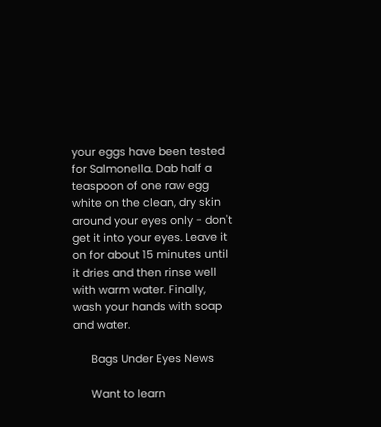your eggs have been tested for Salmonella. Dab half a teaspoon of one raw egg white on the clean, dry skin around your eyes only - don't get it into your eyes. Leave it on for about 15 minutes until it dries and then rinse well with warm water. Finally, wash your hands with soap and water.

      Bags Under Eyes News

      Want to learn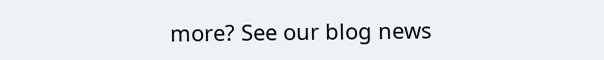more? See our blog news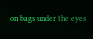on bags under the eyes